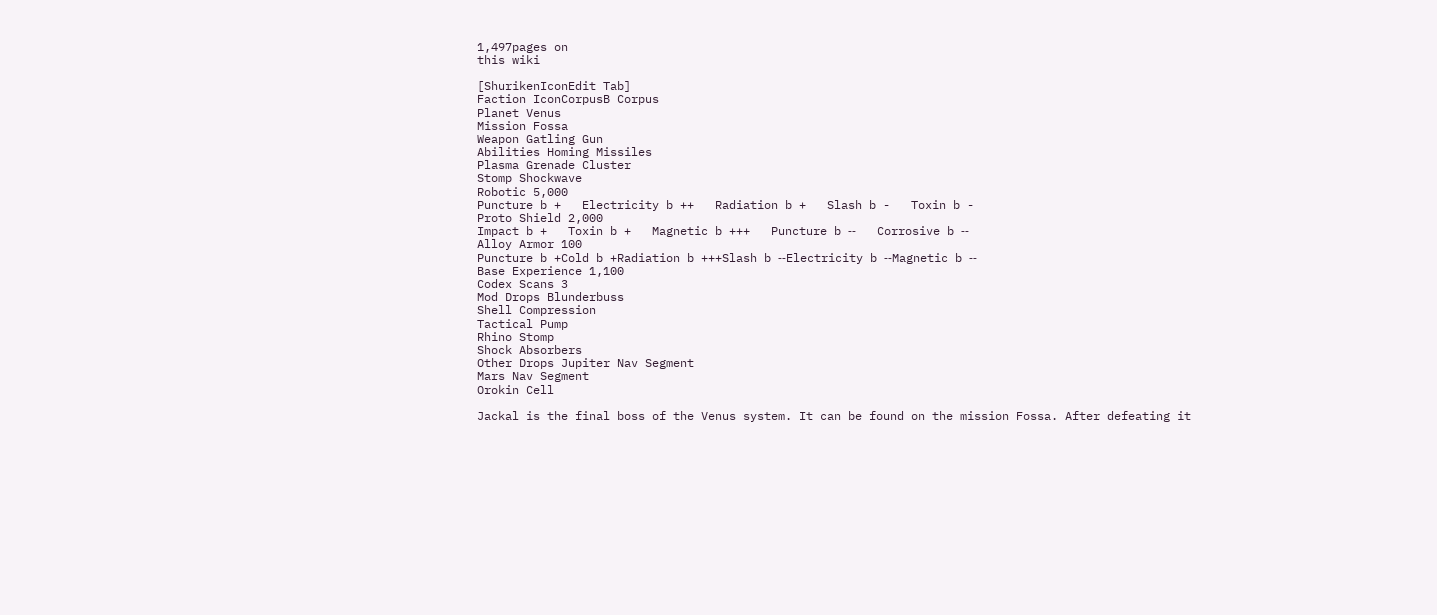1,497pages on
this wiki

[ShurikenIconEdit Tab]
Faction IconCorpusB Corpus
Planet Venus
Mission Fossa
Weapon Gatling Gun
Abilities Homing Missiles
Plasma Grenade Cluster
Stomp Shockwave
Robotic 5,000
Puncture b +   Electricity b ++   Radiation b +   Slash b -   Toxin b -
Proto Shield 2,000
Impact b +   Toxin b +   Magnetic b +++   Puncture b ‐‐   Corrosive b ‐‐
Alloy Armor 100
Puncture b +Cold b +Radiation b +++Slash b ‐‐Electricity b ‐‐Magnetic b ‐‐
Base Experience 1,100
Codex Scans 3
Mod Drops Blunderbuss
Shell Compression
Tactical Pump
Rhino Stomp
Shock Absorbers
Other Drops Jupiter Nav Segment
Mars Nav Segment
Orokin Cell

Jackal is the final boss of the Venus system. It can be found on the mission Fossa. After defeating it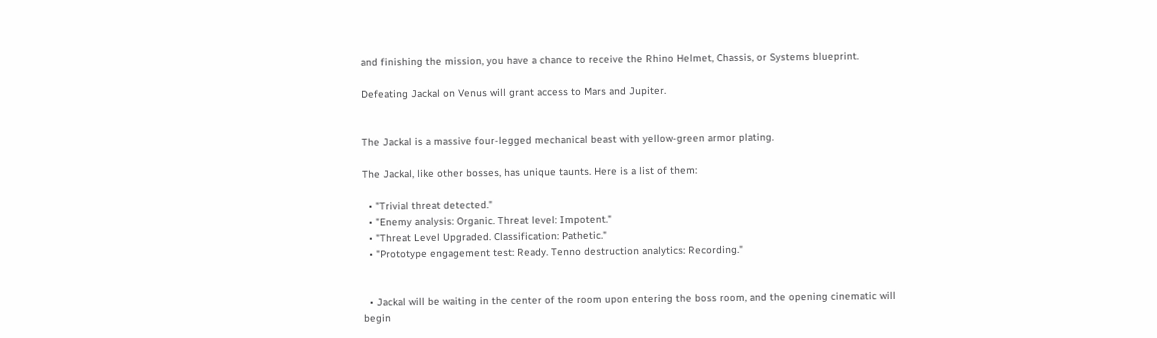and finishing the mission, you have a chance to receive the Rhino Helmet, Chassis, or Systems blueprint.

Defeating Jackal on Venus will grant access to Mars and Jupiter.


The Jackal is a massive four-legged mechanical beast with yellow-green armor plating.

The Jackal, like other bosses, has unique taunts. Here is a list of them:

  • "Trivial threat detected."
  • "Enemy analysis: Organic. Threat level: Impotent."
  • "Threat Level Upgraded. Classification: Pathetic."
  • "Prototype engagement test: Ready. Tenno destruction analytics: Recording."


  • Jackal will be waiting in the center of the room upon entering the boss room, and the opening cinematic will begin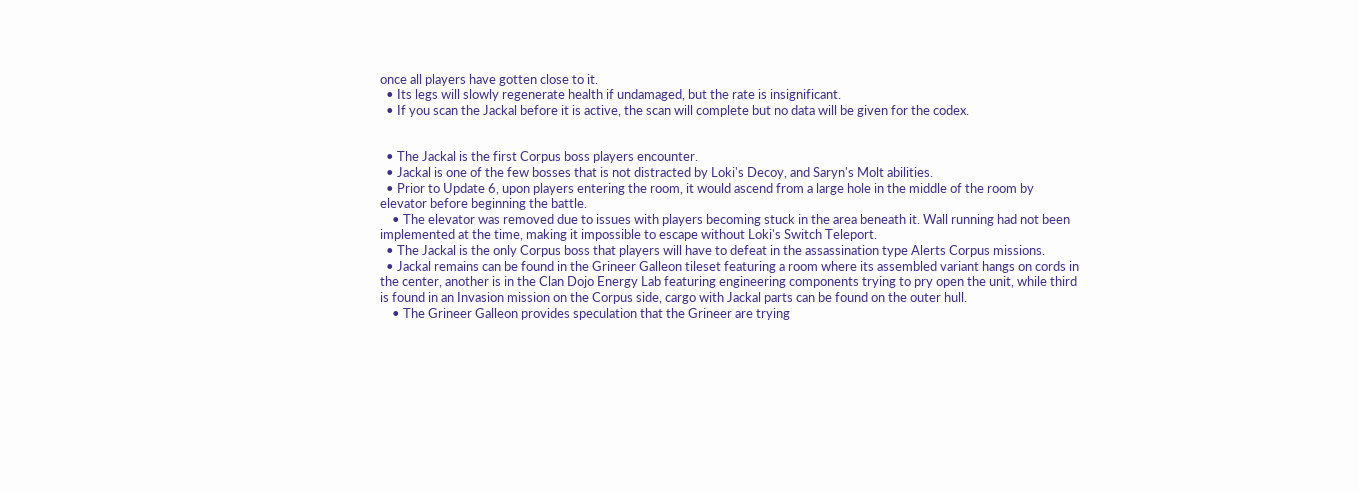once all players have gotten close to it.
  • Its legs will slowly regenerate health if undamaged, but the rate is insignificant.
  • If you scan the Jackal before it is active, the scan will complete but no data will be given for the codex.


  • The Jackal is the first Corpus boss players encounter.
  • Jackal is one of the few bosses that is not distracted by Loki's Decoy, and Saryn's Molt abilities.
  • Prior to Update 6, upon players entering the room, it would ascend from a large hole in the middle of the room by elevator before beginning the battle.
    • The elevator was removed due to issues with players becoming stuck in the area beneath it. Wall running had not been implemented at the time, making it impossible to escape without Loki's Switch Teleport.
  • The Jackal is the only Corpus boss that players will have to defeat in the assassination type Alerts Corpus missions.
  • Jackal remains can be found in the Grineer Galleon tileset featuring a room where its assembled variant hangs on cords in the center, another is in the Clan Dojo Energy Lab featuring engineering components trying to pry open the unit, while third is found in an Invasion mission on the Corpus side, cargo with Jackal parts can be found on the outer hull.
    • The Grineer Galleon provides speculation that the Grineer are trying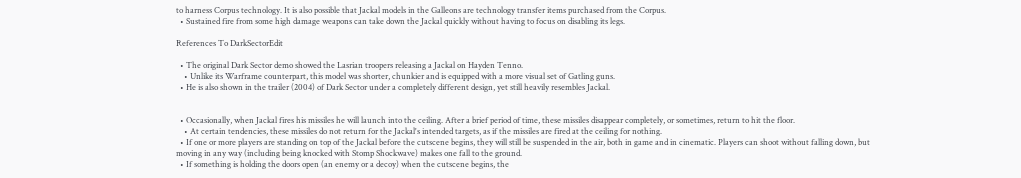to harness Corpus technology. It is also possible that Jackal models in the Galleons are technology transfer items purchased from the Corpus.
  • Sustained fire from some high damage weapons can take down the Jackal quickly without having to focus on disabling its legs.

References To DarkSectorEdit

  • The original Dark Sector demo showed the Lasrian troopers releasing a Jackal on Hayden Tenno.
    • Unlike its Warframe counterpart, this model was shorter, chunkier and is equipped with a more visual set of Gatling guns.
  • He is also shown in the trailer (2004) of Dark Sector under a completely different design, yet still heavily resembles Jackal.


  • Occasionally, when Jackal fires his missiles he will launch into the ceiling. After a brief period of time, these missiles disappear completely, or sometimes, return to hit the floor.
    • At certain tendencies, these missiles do not return for the Jackal's intended targets, as if the missiles are fired at the ceiling for nothing.
  • If one or more players are standing on top of the Jackal before the cutscene begins, they will still be suspended in the air, both in game and in cinematic. Players can shoot without falling down, but moving in any way (including being knocked with Stomp Shockwave) makes one fall to the ground.
  • If something is holding the doors open (an enemy or a decoy) when the cutscene begins, the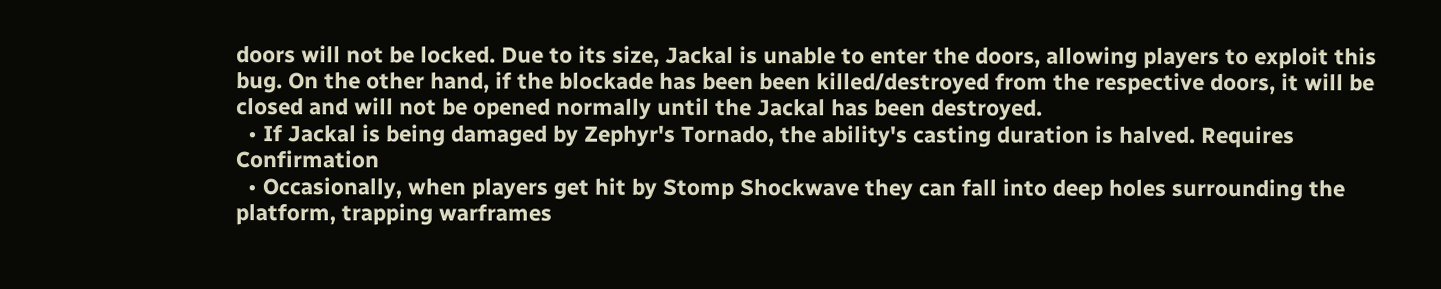doors will not be locked. Due to its size, Jackal is unable to enter the doors, allowing players to exploit this bug. On the other hand, if the blockade has been been killed/destroyed from the respective doors, it will be closed and will not be opened normally until the Jackal has been destroyed.
  • If Jackal is being damaged by Zephyr's Tornado, the ability's casting duration is halved. Requires Confirmation
  • Occasionally, when players get hit by Stomp Shockwave they can fall into deep holes surrounding the platform, trapping warframes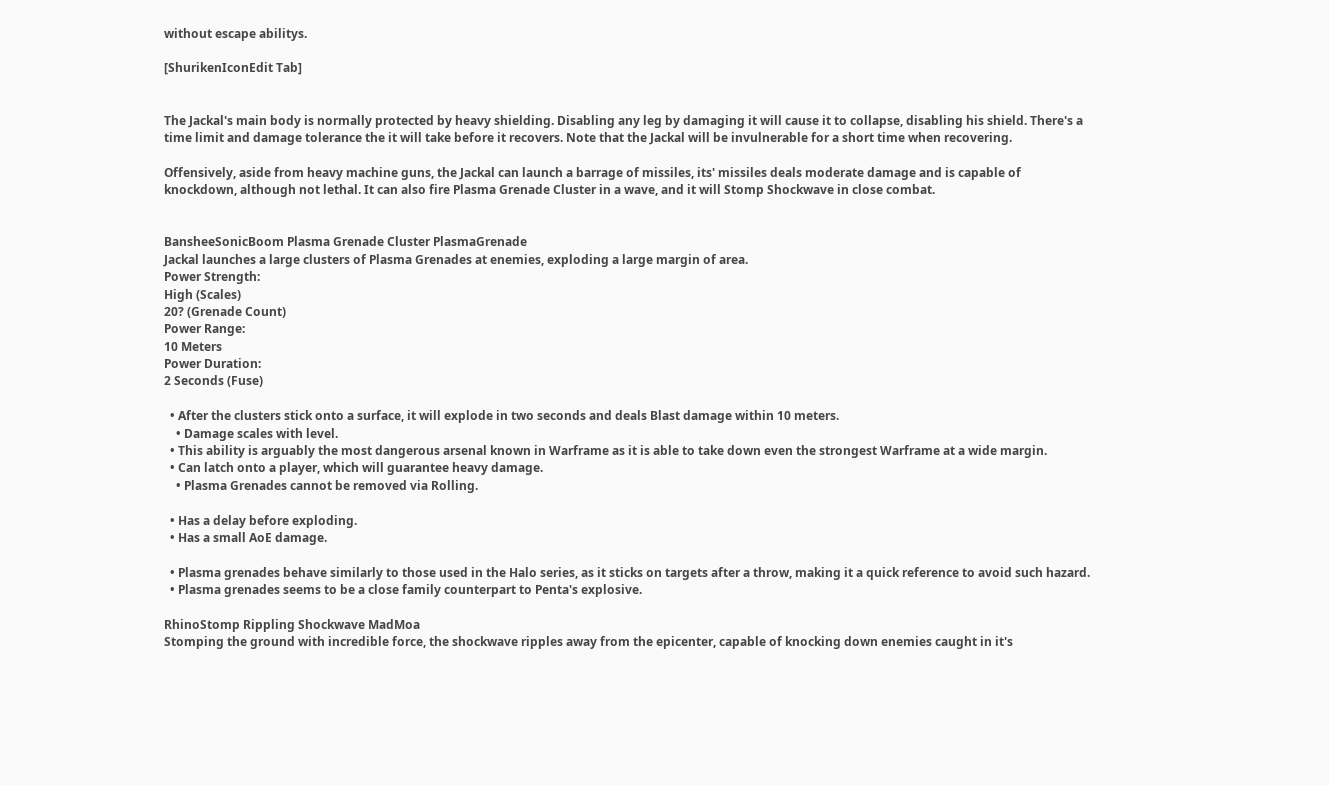without escape abilitys.

[ShurikenIconEdit Tab]


The Jackal's main body is normally protected by heavy shielding. Disabling any leg by damaging it will cause it to collapse, disabling his shield. There's a time limit and damage tolerance the it will take before it recovers. Note that the Jackal will be invulnerable for a short time when recovering.

Offensively, aside from heavy machine guns, the Jackal can launch a barrage of missiles, its' missiles deals moderate damage and is capable of knockdown, although not lethal. It can also fire Plasma Grenade Cluster in a wave, and it will Stomp Shockwave in close combat.


BansheeSonicBoom Plasma Grenade Cluster PlasmaGrenade
Jackal launches a large clusters of Plasma Grenades at enemies, exploding a large margin of area.
Power Strength:
High (Scales)
20? (Grenade Count)
Power Range:
10 Meters
Power Duration:
2 Seconds (Fuse)

  • After the clusters stick onto a surface, it will explode in two seconds and deals Blast damage within 10 meters.
    • Damage scales with level.
  • This ability is arguably the most dangerous arsenal known in Warframe as it is able to take down even the strongest Warframe at a wide margin.
  • Can latch onto a player, which will guarantee heavy damage.
    • Plasma Grenades cannot be removed via Rolling.

  • Has a delay before exploding.
  • Has a small AoE damage.

  • Plasma grenades behave similarly to those used in the Halo series, as it sticks on targets after a throw, making it a quick reference to avoid such hazard.
  • Plasma grenades seems to be a close family counterpart to Penta's explosive.

RhinoStomp Rippling Shockwave MadMoa
Stomping the ground with incredible force, the shockwave ripples away from the epicenter, capable of knocking down enemies caught in it's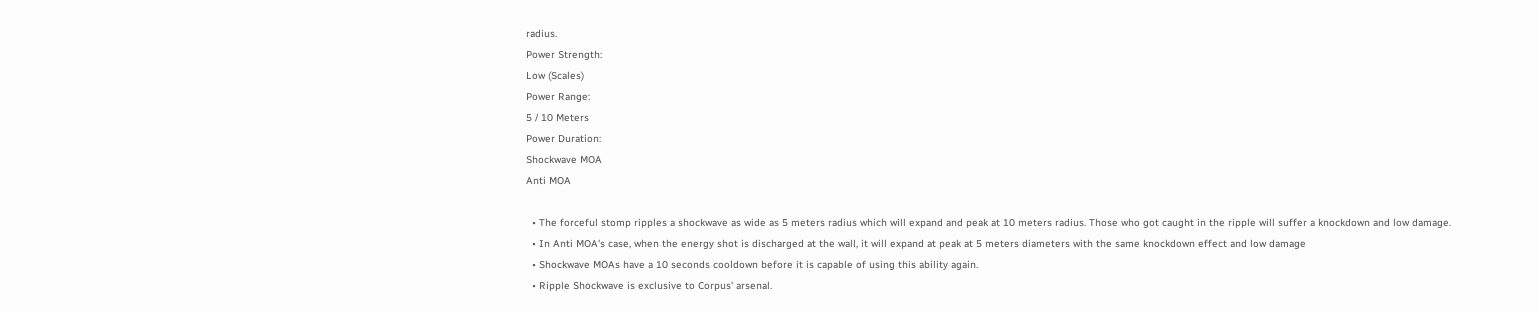radius.
Power Strength:
Low (Scales)
Power Range:
5 / 10 Meters
Power Duration:
Shockwave MOA
Anti MOA

  • The forceful stomp ripples a shockwave as wide as 5 meters radius which will expand and peak at 10 meters radius. Those who got caught in the ripple will suffer a knockdown and low damage.
  • In Anti MOA's case, when the energy shot is discharged at the wall, it will expand at peak at 5 meters diameters with the same knockdown effect and low damage
  • Shockwave MOAs have a 10 seconds cooldown before it is capable of using this ability again.
  • Ripple Shockwave is exclusive to Corpus' arsenal.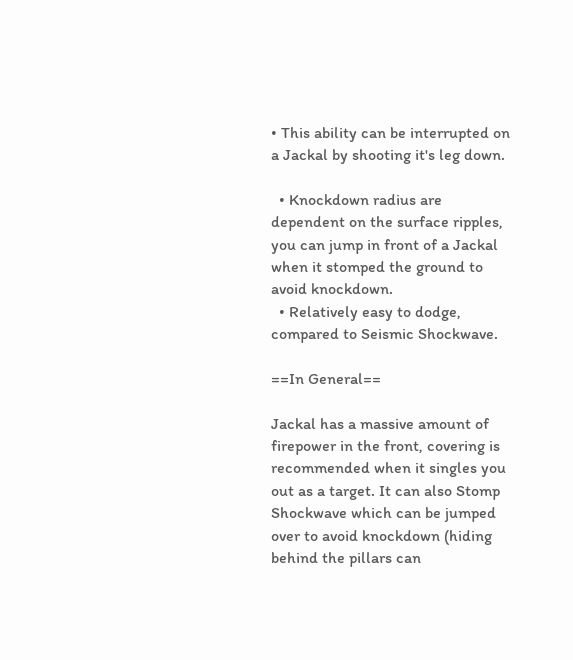• This ability can be interrupted on a Jackal by shooting it's leg down.

  • Knockdown radius are dependent on the surface ripples, you can jump in front of a Jackal when it stomped the ground to avoid knockdown.
  • Relatively easy to dodge, compared to Seismic Shockwave.

==In General==

Jackal has a massive amount of firepower in the front, covering is recommended when it singles you out as a target. It can also Stomp Shockwave which can be jumped over to avoid knockdown (hiding behind the pillars can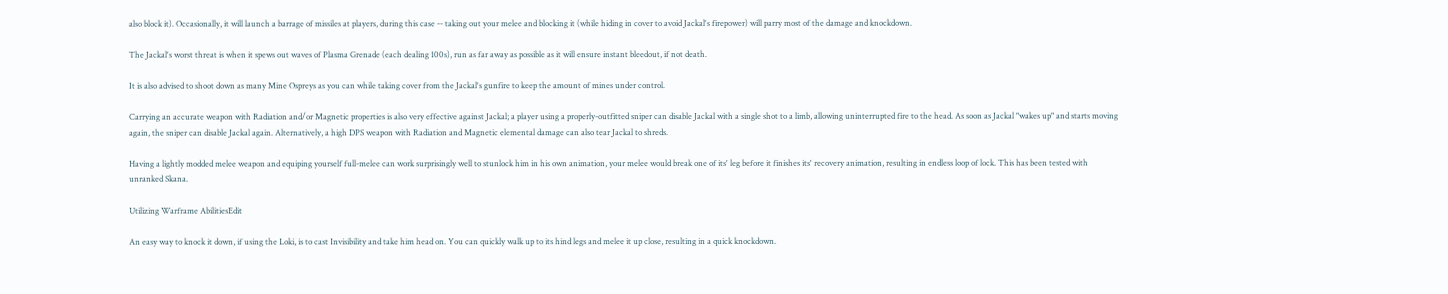also block it). Occasionally, it will launch a barrage of missiles at players, during this case -- taking out your melee and blocking it (while hiding in cover to avoid Jackal's firepower) will parry most of the damage and knockdown.

The Jackal's worst threat is when it spews out waves of Plasma Grenade (each dealing 100s), run as far away as possible as it will ensure instant bleedout, if not death.

It is also advised to shoot down as many Mine Ospreys as you can while taking cover from the Jackal's gunfire to keep the amount of mines under control.

Carrying an accurate weapon with Radiation and/or Magnetic properties is also very effective against Jackal; a player using a properly-outfitted sniper can disable Jackal with a single shot to a limb, allowing uninterrupted fire to the head. As soon as Jackal "wakes up" and starts moving again, the sniper can disable Jackal again. Alternatively, a high DPS weapon with Radiation and Magnetic elemental damage can also tear Jackal to shreds.

Having a lightly modded melee weapon and equiping yourself full-melee can work surprisingly well to stunlock him in his own animation, your melee would break one of its' leg before it finishes its' recovery animation, resulting in endless loop of lock. This has been tested with unranked Skana.

Utilizing Warframe AbilitiesEdit

An easy way to knock it down, if using the Loki, is to cast Invisibility and take him head on. You can quickly walk up to its hind legs and melee it up close, resulting in a quick knockdown.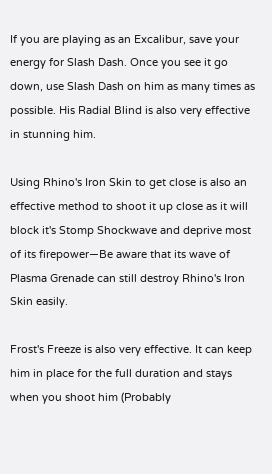If you are playing as an Excalibur, save your energy for Slash Dash. Once you see it go down, use Slash Dash on him as many times as possible. His Radial Blind is also very effective in stunning him.

Using Rhino's Iron Skin to get close is also an effective method to shoot it up close as it will block it's Stomp Shockwave and deprive most of its firepower—Be aware that its wave of Plasma Grenade can still destroy Rhino's Iron Skin easily.

Frost's Freeze is also very effective. It can keep him in place for the full duration and stays when you shoot him (Probably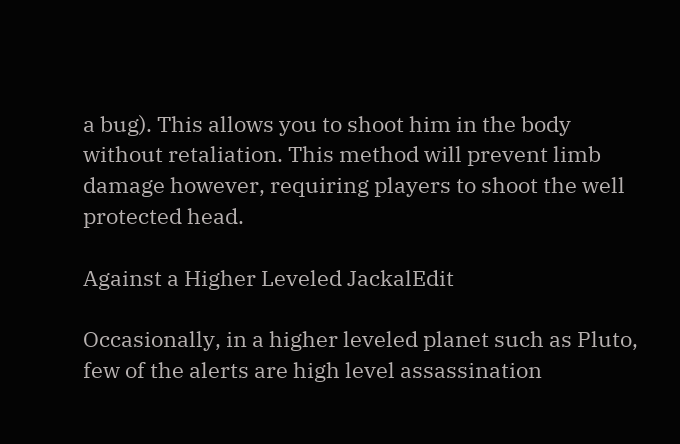a bug). This allows you to shoot him in the body without retaliation. This method will prevent limb damage however, requiring players to shoot the well protected head.

Against a Higher Leveled JackalEdit

Occasionally, in a higher leveled planet such as Pluto, few of the alerts are high level assassination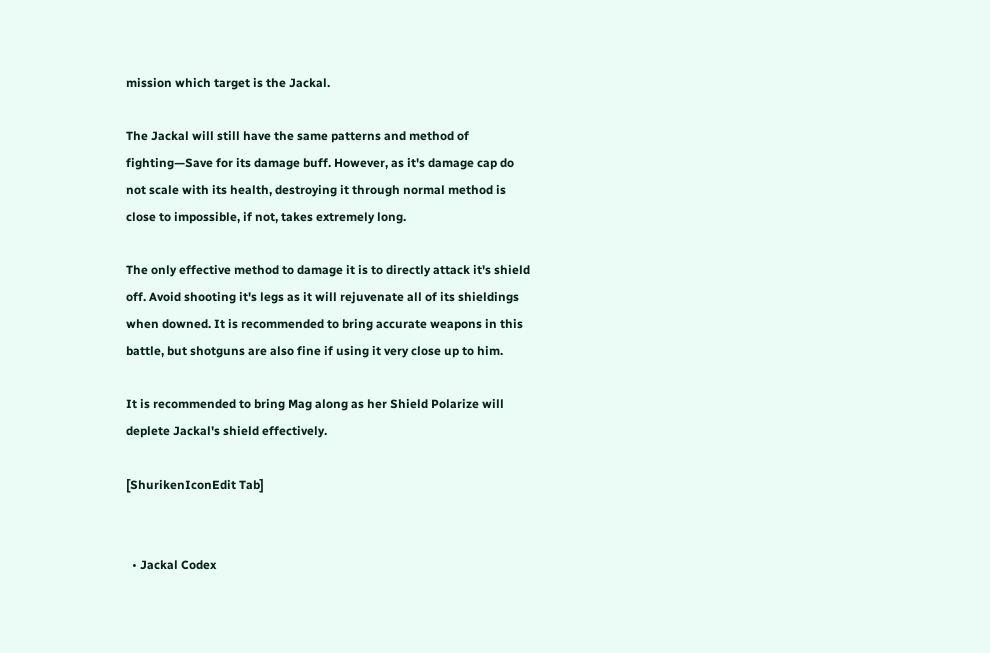mission which target is the Jackal.

The Jackal will still have the same patterns and method of fighting—Save for its damage buff. However, as it's damage cap do not scale with its health, destroying it through normal method is close to impossible, if not, takes extremely long.

The only effective method to damage it is to directly attack it's shield off. Avoid shooting it's legs as it will rejuvenate all of its shieldings when downed. It is recommended to bring accurate weapons in this battle, but shotguns are also fine if using it very close up to him.

It is recommended to bring Mag along as her Shield Polarize will deplete Jackal's shield effectively.

[ShurikenIconEdit Tab]


  • Jackal Codex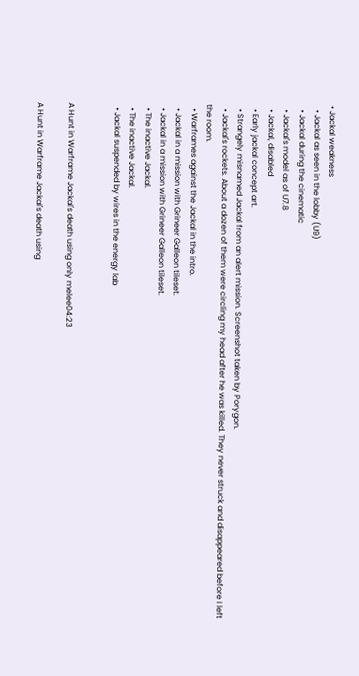• Jackal weakness
  • Jackal as seen in the lobby (U9)
  • Jackal during the cinematic
  • Jackal's model as of U7.8
  • Jackal, disabled
  • Early jackal concept art.
  • Strangely misnamed Jackal from an alert mission. Screenshot taken by Porygon.
  • Jackal's rockets. About a dozen of them were circling my head after he was killed. They never struck and disappeared before I left the room.
  • Warframes against the Jackal in the intro.
  • Jackal in a mission with Grineer Galleon tileset.
  • Jackal in a mission with Grineer Galleon tileset.
  • The inactive Jackal.
  • The inactive Jackal.
  • Jackal suspended by wires in the energy lab


A Hunt in Warframe Jackal's death using only melee04:23

A Hunt in Warframe Jackal's death using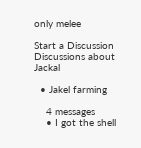only melee

Start a Discussion Discussions about Jackal

  • Jakel farming

    4 messages
    • I got the shell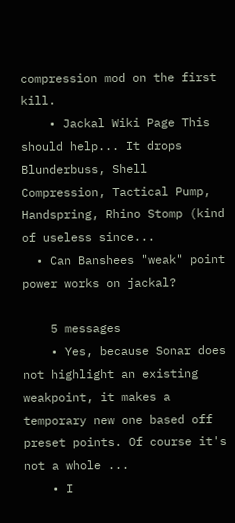compression mod on the first kill.
    • Jackal Wiki Page This should help... It drops Blunderbuss, Shell Compression, Tactical Pump, Handspring, Rhino Stomp (kind of useless since...
  • Can Banshees "weak" point power works on jackal?

    5 messages
    • Yes, because Sonar does not highlight an existing weakpoint, it makes a temporary new one based off preset points. Of course it's not a whole ...
    • I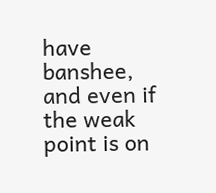have banshee, and even if the weak point is on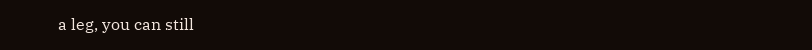a leg, you can still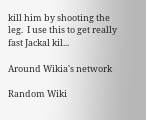kill him by shooting the leg.  I use this to get really fast Jackal kil...

Around Wikia's network

Random Wiki